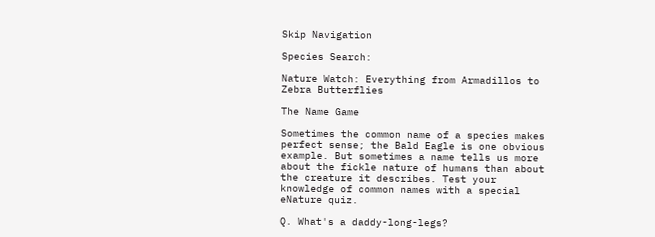Skip Navigation

Species Search:

Nature Watch: Everything from Armadillos to Zebra Butterflies

The Name Game

Sometimes the common name of a species makes perfect sense; the Bald Eagle is one obvious example. But sometimes a name tells us more about the fickle nature of humans than about the creature it describes. Test your knowledge of common names with a special eNature quiz.

Q. What's a daddy-long-legs?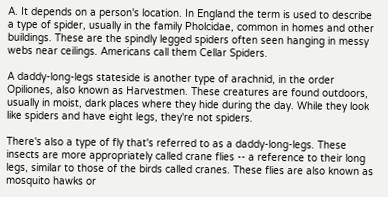A. It depends on a person's location. In England the term is used to describe a type of spider, usually in the family Pholcidae, common in homes and other buildings. These are the spindly legged spiders often seen hanging in messy webs near ceilings. Americans call them Cellar Spiders.

A daddy-long-legs stateside is another type of arachnid, in the order Opiliones, also known as Harvestmen. These creatures are found outdoors, usually in moist, dark places where they hide during the day. While they look like spiders and have eight legs, they're not spiders.

There's also a type of fly that's referred to as a daddy-long-legs. These insects are more appropriately called crane flies -- a reference to their long legs, similar to those of the birds called cranes. These flies are also known as mosquito hawks or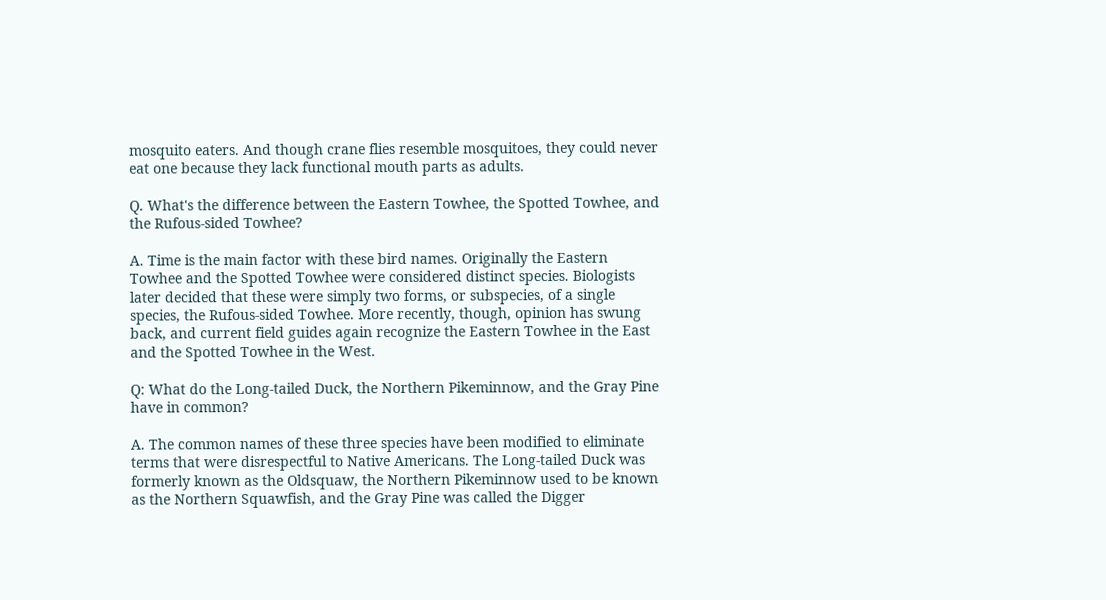mosquito eaters. And though crane flies resemble mosquitoes, they could never eat one because they lack functional mouth parts as adults.

Q. What's the difference between the Eastern Towhee, the Spotted Towhee, and the Rufous-sided Towhee?

A. Time is the main factor with these bird names. Originally the Eastern Towhee and the Spotted Towhee were considered distinct species. Biologists later decided that these were simply two forms, or subspecies, of a single species, the Rufous-sided Towhee. More recently, though, opinion has swung back, and current field guides again recognize the Eastern Towhee in the East and the Spotted Towhee in the West.

Q: What do the Long-tailed Duck, the Northern Pikeminnow, and the Gray Pine have in common?

A. The common names of these three species have been modified to eliminate terms that were disrespectful to Native Americans. The Long-tailed Duck was formerly known as the Oldsquaw, the Northern Pikeminnow used to be known as the Northern Squawfish, and the Gray Pine was called the Digger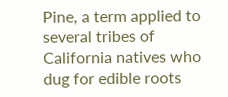Pine, a term applied to several tribes of California natives who dug for edible roots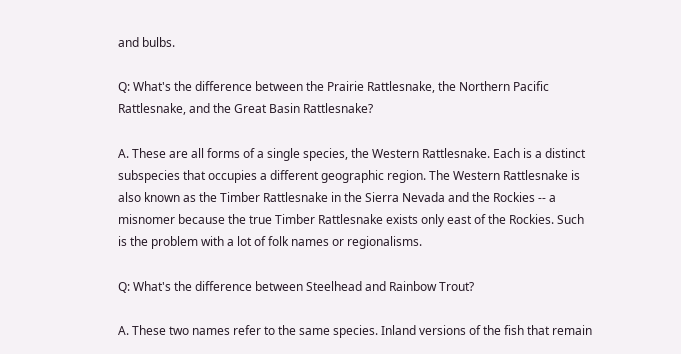and bulbs.

Q: What's the difference between the Prairie Rattlesnake, the Northern Pacific Rattlesnake, and the Great Basin Rattlesnake?

A. These are all forms of a single species, the Western Rattlesnake. Each is a distinct subspecies that occupies a different geographic region. The Western Rattlesnake is also known as the Timber Rattlesnake in the Sierra Nevada and the Rockies -- a misnomer because the true Timber Rattlesnake exists only east of the Rockies. Such is the problem with a lot of folk names or regionalisms.

Q: What's the difference between Steelhead and Rainbow Trout?

A. These two names refer to the same species. Inland versions of the fish that remain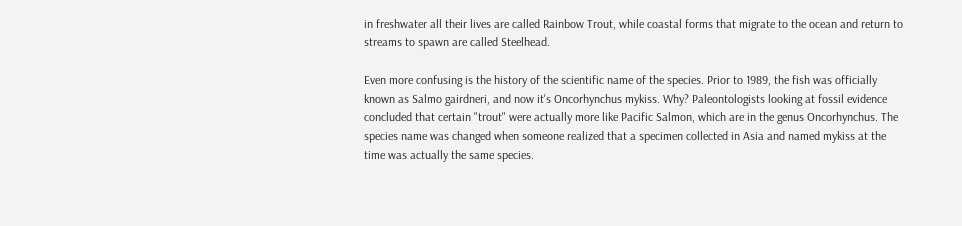in freshwater all their lives are called Rainbow Trout, while coastal forms that migrate to the ocean and return to streams to spawn are called Steelhead.

Even more confusing is the history of the scientific name of the species. Prior to 1989, the fish was officially known as Salmo gairdneri, and now it's Oncorhynchus mykiss. Why? Paleontologists looking at fossil evidence concluded that certain "trout" were actually more like Pacific Salmon, which are in the genus Oncorhynchus. The species name was changed when someone realized that a specimen collected in Asia and named mykiss at the time was actually the same species.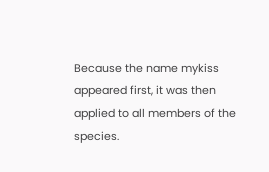Because the name mykiss appeared first, it was then applied to all members of the species.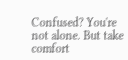Confused? You're not alone. But take comfort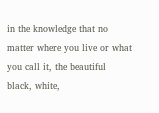in the knowledge that no matter where you live or what you call it, the beautiful black, white,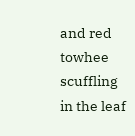and red towhee scuffling in the leaf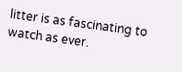litter is as fascinating to watch as ever.